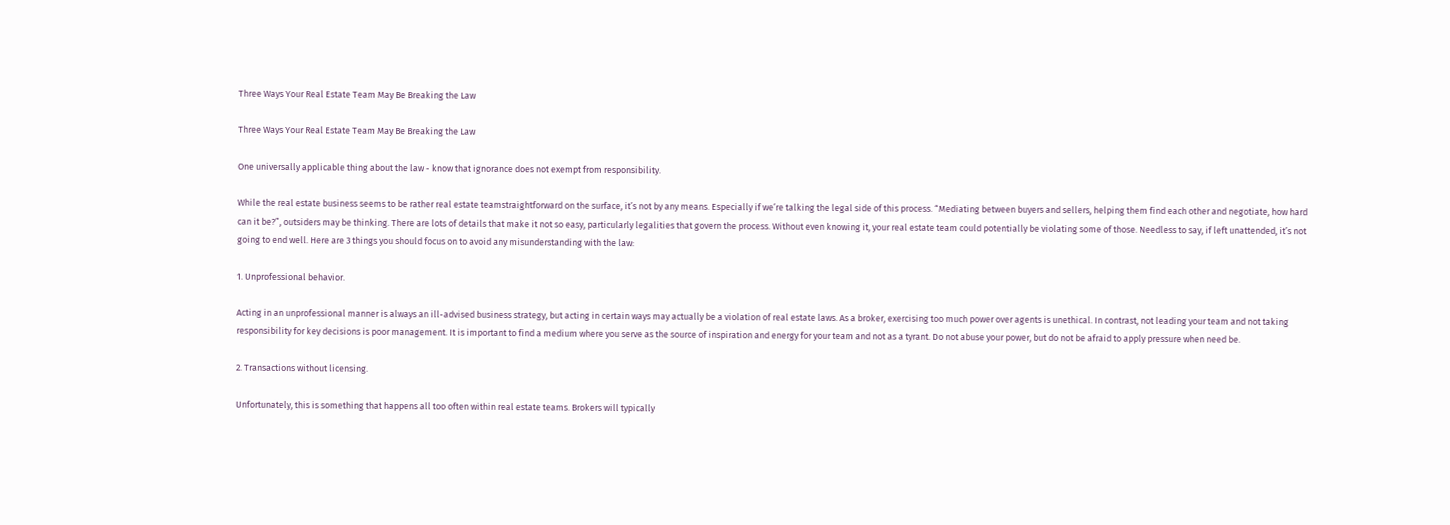Three Ways Your Real Estate Team May Be Breaking the Law

Three Ways Your Real Estate Team May Be Breaking the Law

One universally applicable thing about the law - know that ignorance does not exempt from responsibility.

While the real estate business seems to be rather real estate teamstraightforward on the surface, it’s not by any means. Especially if we’re talking the legal side of this process. “Mediating between buyers and sellers, helping them find each other and negotiate, how hard can it be?”, outsiders may be thinking. There are lots of details that make it not so easy, particularly legalities that govern the process. Without even knowing it, your real estate team could potentially be violating some of those. Needless to say, if left unattended, it’s not going to end well. Here are 3 things you should focus on to avoid any misunderstanding with the law:

1. Unprofessional behavior.

Acting in an unprofessional manner is always an ill-advised business strategy, but acting in certain ways may actually be a violation of real estate laws. As a broker, exercising too much power over agents is unethical. In contrast, not leading your team and not taking responsibility for key decisions is poor management. It is important to find a medium where you serve as the source of inspiration and energy for your team and not as a tyrant. Do not abuse your power, but do not be afraid to apply pressure when need be.

2. Transactions without licensing.

Unfortunately, this is something that happens all too often within real estate teams. Brokers will typically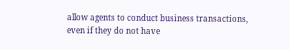allow agents to conduct business transactions, even if they do not have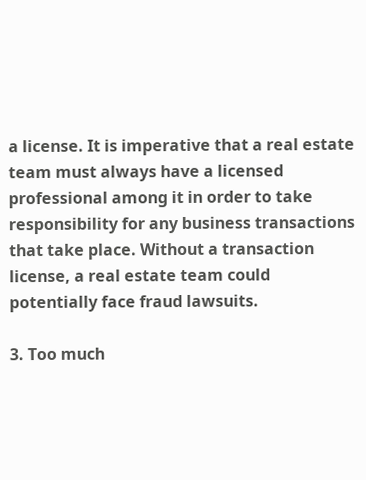a license. It is imperative that a real estate team must always have a licensed professional among it in order to take responsibility for any business transactions that take place. Without a transaction license, a real estate team could potentially face fraud lawsuits.

3. Too much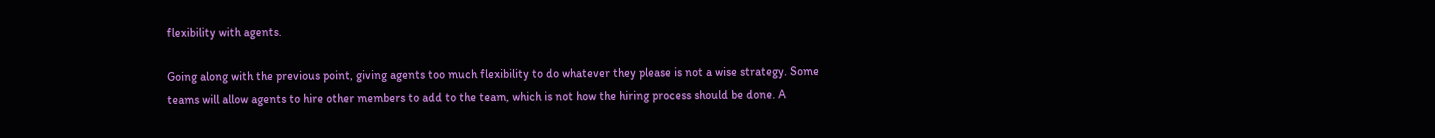flexibility with agents.

Going along with the previous point, giving agents too much flexibility to do whatever they please is not a wise strategy. Some teams will allow agents to hire other members to add to the team, which is not how the hiring process should be done. A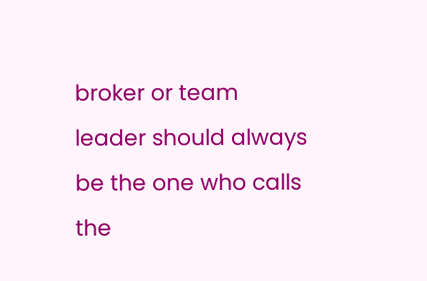broker or team leader should always be the one who calls the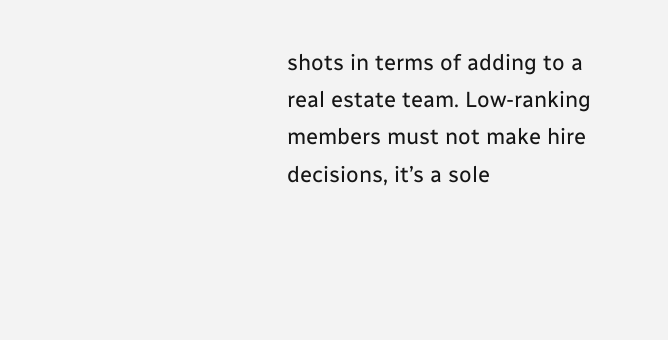shots in terms of adding to a real estate team. Low-ranking members must not make hire decisions, it’s a sole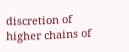discretion of higher chains of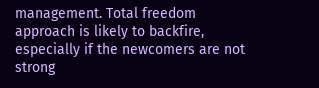management. Total freedom approach is likely to backfire, especially if the newcomers are not strong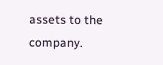assets to the company.